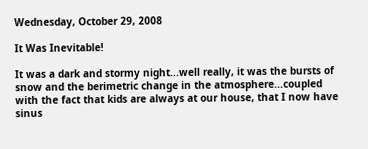Wednesday, October 29, 2008

It Was Inevitable!

It was a dark and stormy night...well really, it was the bursts of snow and the berimetric change in the atmosphere...coupled with the fact that kids are always at our house, that I now have sinus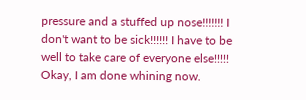pressure and a stuffed up nose!!!!!!! I don't want to be sick!!!!!! I have to be well to take care of everyone else!!!!! Okay, I am done whining now.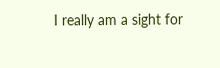I really am a sight for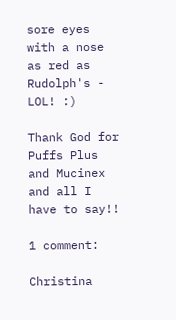sore eyes with a nose as red as Rudolph's - LOL! :)

Thank God for Puffs Plus and Mucinex and all I have to say!!

1 comment:

Christina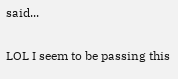said...

LOL I seem to be passing this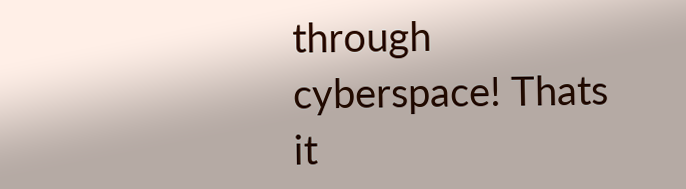through cyberspace! Thats it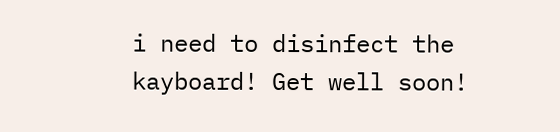i need to disinfect the kayboard! Get well soon!